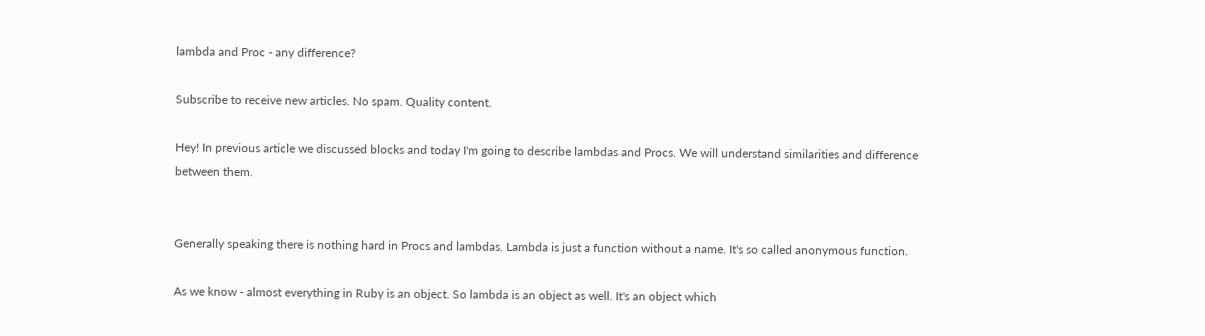lambda and Proc - any difference?

Subscribe to receive new articles. No spam. Quality content.

Hey! In previous article we discussed blocks and today I'm going to describe lambdas and Procs. We will understand similarities and difference between them.


Generally speaking there is nothing hard in Procs and lambdas. Lambda is just a function without a name. It's so called anonymous function.

As we know - almost everything in Ruby is an object. So lambda is an object as well. It's an object which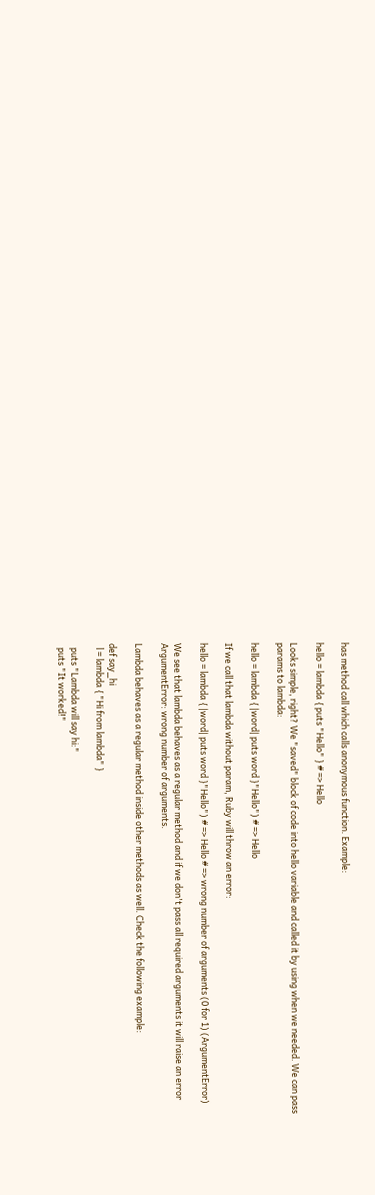has method call which calls anonymous function. Example:

hello = lambda { puts "Hello" } # => Hello

Looks simple, right? We "saved" block of code into hello variable and called it by using when we needed. We can pass params to lambda:

hello = lambda { |word| puts word }"Hello") # => Hello

If we call that lambda without param, Ruby will throw an error:

hello = lambda { |word| puts word }"Hello") # => Hello # => wrong number of arguments (0 for 1) (ArgumentError)

We see that lambda behaves as a regular method and if we don't pass all required arguments it will raise an error ArgumentError: wrong number of arguments.

Lambda behaves as a regular method inside other methods as well. Check the following example:

def say_hi
  l = lambda { "Hi from lambda" }

  puts "Lambda will say hi:"
  puts "It worked!"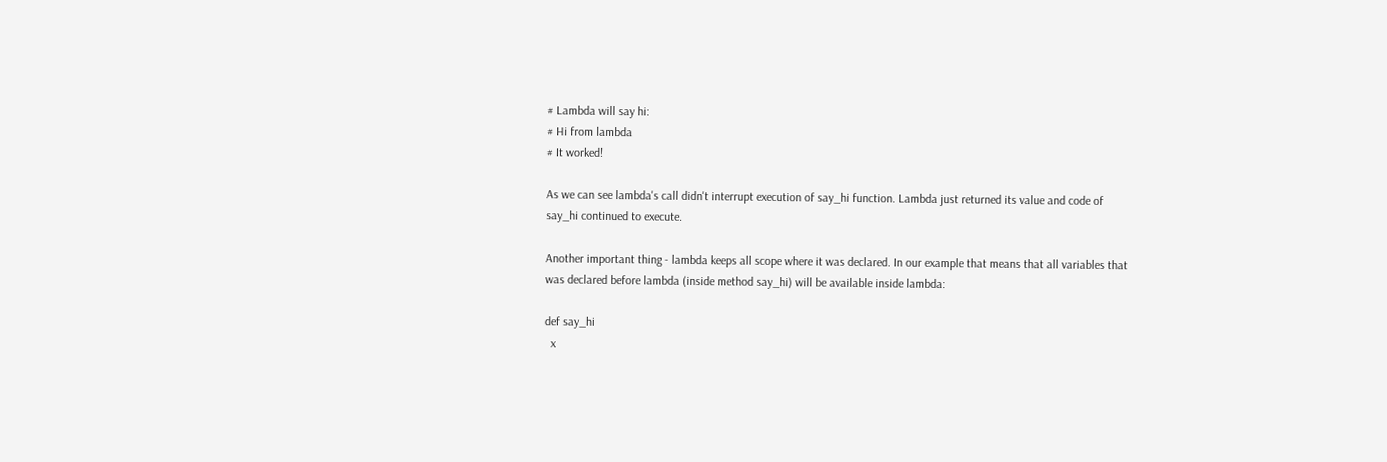# Lambda will say hi:
# Hi from lambda
# It worked!

As we can see lambda's call didn't interrupt execution of say_hi function. Lambda just returned its value and code of say_hi continued to execute.

Another important thing - lambda keeps all scope where it was declared. In our example that means that all variables that was declared before lambda (inside method say_hi) will be available inside lambda:

def say_hi
  x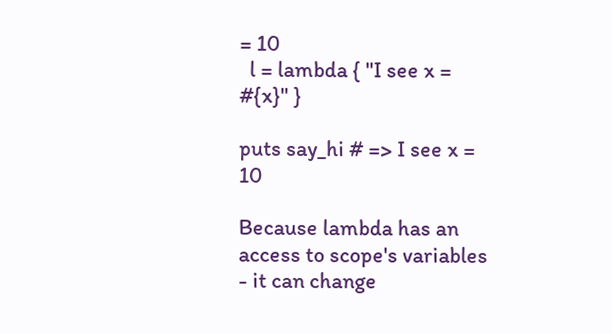= 10
  l = lambda { "I see x = #{x}" }

puts say_hi # => I see x = 10

Because lambda has an access to scope's variables - it can change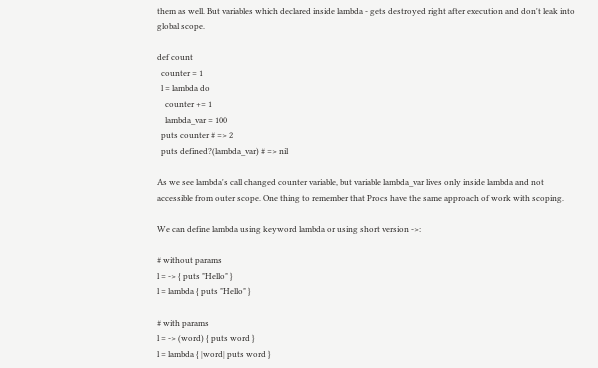them as well. But variables which declared inside lambda - gets destroyed right after execution and don't leak into global scope.

def count
  counter = 1
  l = lambda do
    counter += 1
    lambda_var = 100
  puts counter # => 2
  puts defined?(lambda_var) # => nil

As we see lambda's call changed counter variable, but variable lambda_var lives only inside lambda and not accessible from outer scope. One thing to remember that Procs have the same approach of work with scoping.

We can define lambda using keyword lambda or using short version ->:

# without params
l = -> { puts "Hello" }
l = lambda { puts "Hello" }

# with params
l = -> (word) { puts word }
l = lambda { |word| puts word }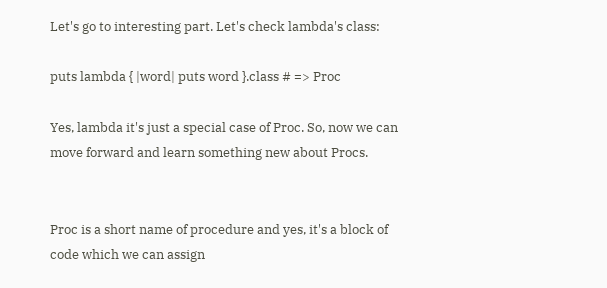Let's go to interesting part. Let's check lambda's class:

puts lambda { |word| puts word }.class # => Proc

Yes, lambda it's just a special case of Proc. So, now we can move forward and learn something new about Procs.


Proc is a short name of procedure and yes, it's a block of code which we can assign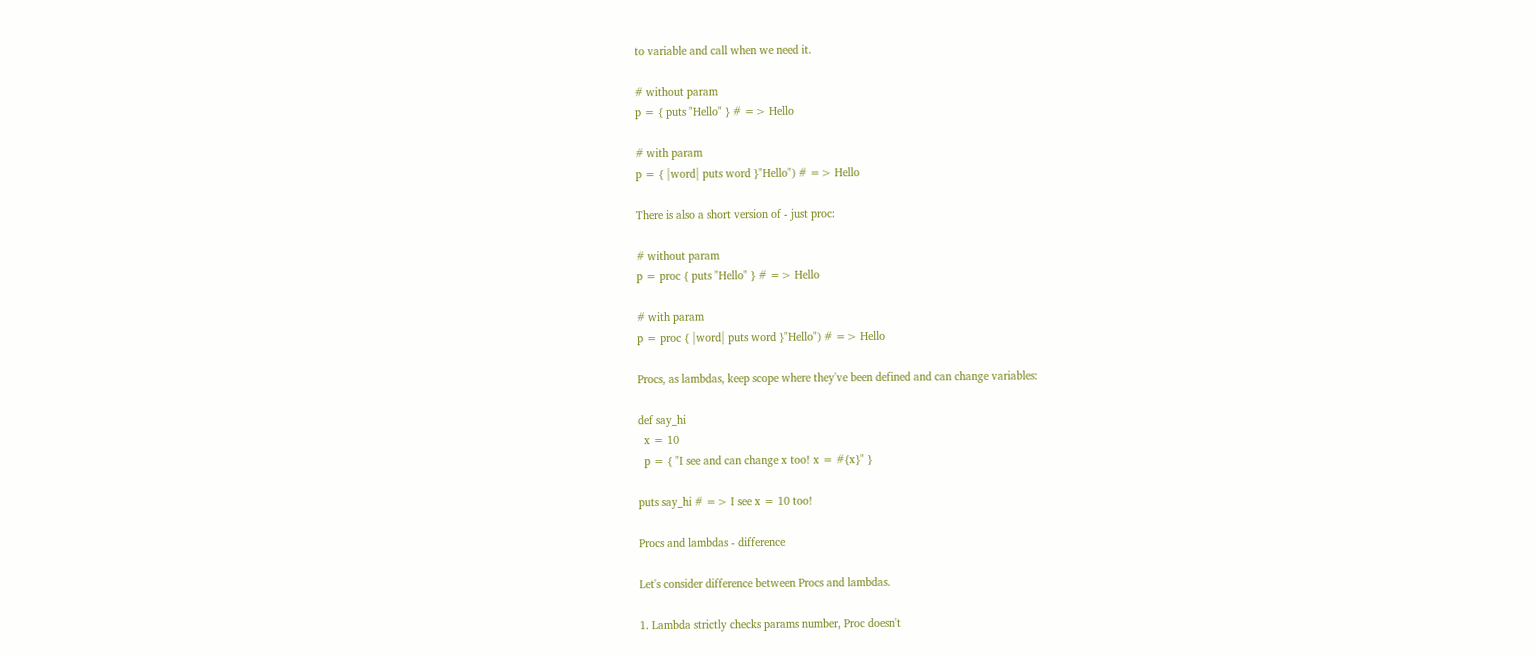to variable and call when we need it.

# without param
p = { puts "Hello" } # => Hello

# with param
p = { |word| puts word }"Hello") # => Hello

There is also a short version of - just proc:

# without param
p = proc { puts "Hello" } # => Hello

# with param
p = proc { |word| puts word }"Hello") # => Hello

Procs, as lambdas, keep scope where they've been defined and can change variables:

def say_hi
  x = 10
  p = { "I see and can change x too! x = #{x}" }

puts say_hi # => I see x = 10 too!

Procs and lambdas - difference

Let's consider difference between Procs and lambdas.

1. Lambda strictly checks params number, Proc doesn't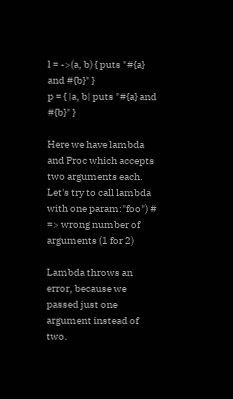l = ->(a, b) { puts "#{a} and #{b}" }
p = { |a, b| puts "#{a} and #{b}" }

Here we have lambda and Proc which accepts two arguments each. Let's try to call lambda with one param:"foo") # => wrong number of arguments (1 for 2)

Lambda throws an error, because we passed just one argument instead of two.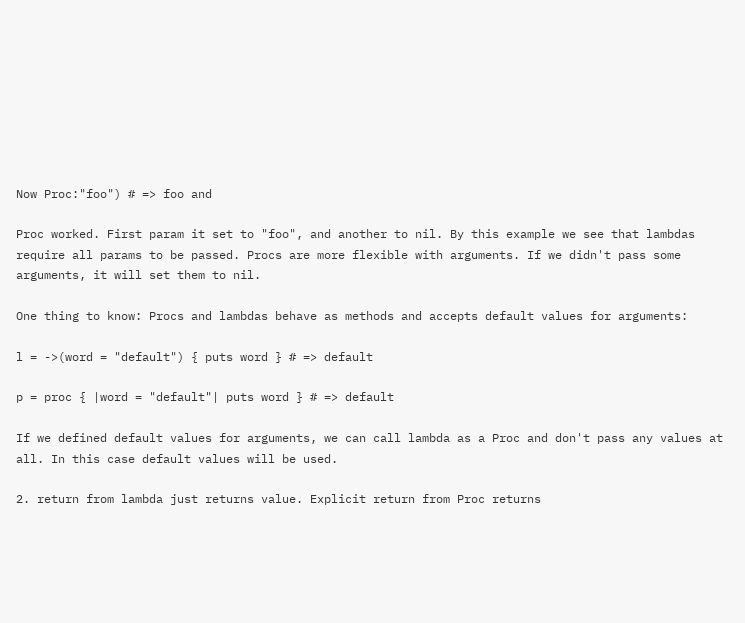Now Proc:"foo") # => foo and

Proc worked. First param it set to "foo", and another to nil. By this example we see that lambdas require all params to be passed. Procs are more flexible with arguments. If we didn't pass some arguments, it will set them to nil.

One thing to know: Procs and lambdas behave as methods and accepts default values for arguments:

l = ->(word = "default") { puts word } # => default

p = proc { |word = "default"| puts word } # => default

If we defined default values for arguments, we can call lambda as a Proc and don't pass any values at all. In this case default values will be used.

2. return from lambda just returns value. Explicit return from Proc returns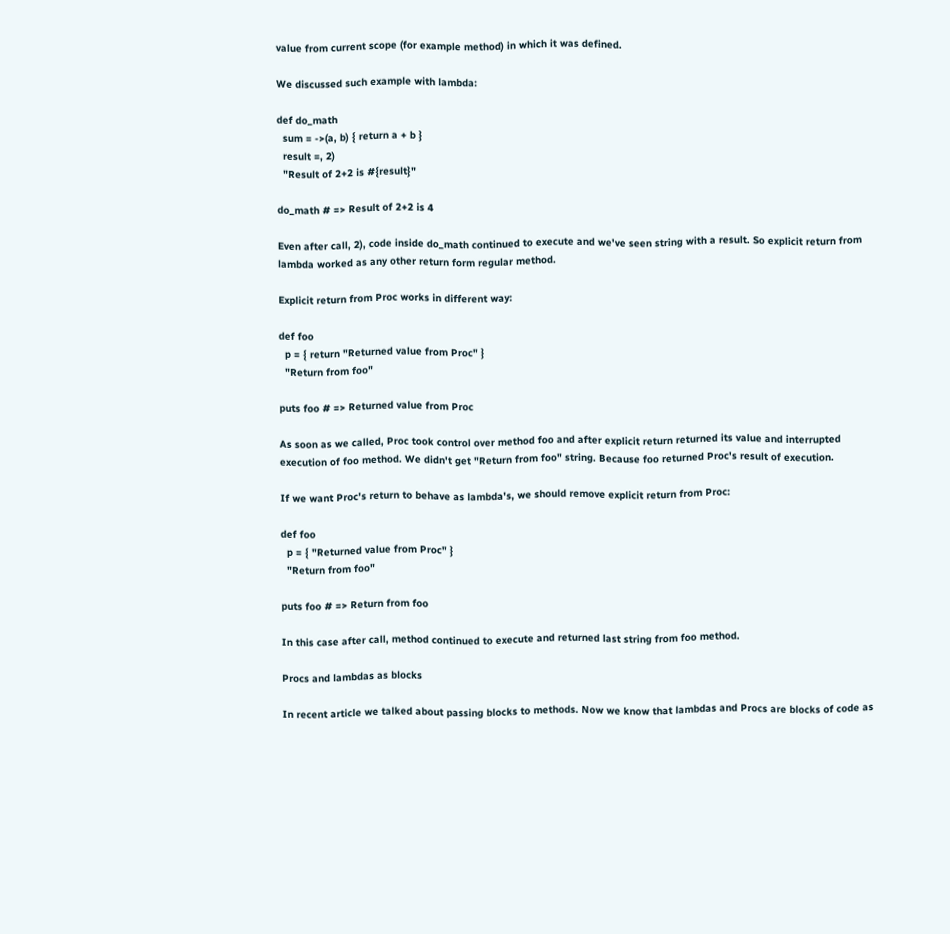value from current scope (for example method) in which it was defined.

We discussed such example with lambda:

def do_math
  sum = ->(a, b) { return a + b }
  result =, 2)
  "Result of 2+2 is #{result}"

do_math # => Result of 2+2 is 4

Even after call, 2), code inside do_math continued to execute and we've seen string with a result. So explicit return from lambda worked as any other return form regular method.

Explicit return from Proc works in different way:

def foo
  p = { return "Returned value from Proc" }
  "Return from foo"

puts foo # => Returned value from Proc

As soon as we called, Proc took control over method foo and after explicit return returned its value and interrupted execution of foo method. We didn't get "Return from foo" string. Because foo returned Proc's result of execution.

If we want Proc's return to behave as lambda's, we should remove explicit return from Proc:

def foo
  p = { "Returned value from Proc" }
  "Return from foo"

puts foo # => Return from foo

In this case after call, method continued to execute and returned last string from foo method.

Procs and lambdas as blocks

In recent article we talked about passing blocks to methods. Now we know that lambdas and Procs are blocks of code as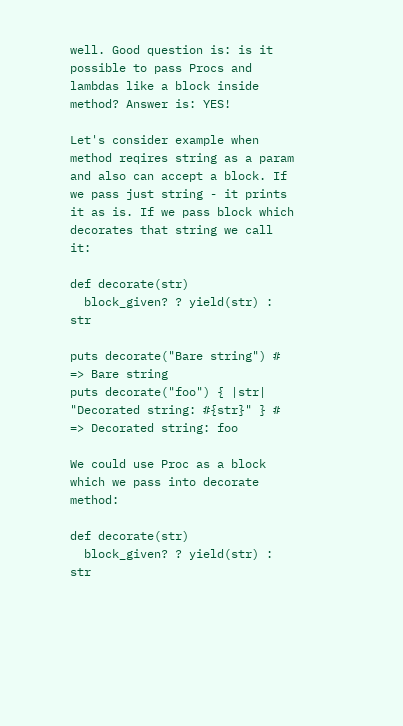well. Good question is: is it possible to pass Procs and lambdas like a block inside method? Answer is: YES!

Let's consider example when method reqires string as a param and also can accept a block. If we pass just string - it prints it as is. If we pass block which decorates that string we call it:

def decorate(str)
  block_given? ? yield(str) : str

puts decorate("Bare string") # => Bare string
puts decorate("foo") { |str| "Decorated string: #{str}" } # => Decorated string: foo

We could use Proc as a block which we pass into decorate method:

def decorate(str)
  block_given? ? yield(str) : str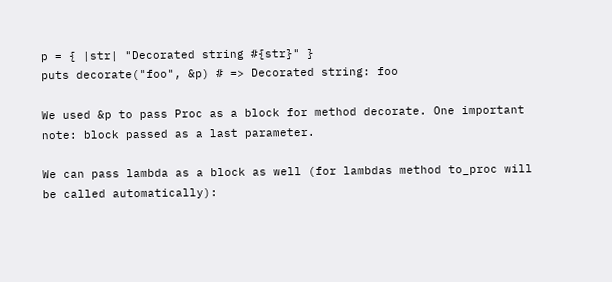p = { |str| "Decorated string #{str}" }
puts decorate("foo", &p) # => Decorated string: foo

We used &p to pass Proc as a block for method decorate. One important note: block passed as a last parameter.

We can pass lambda as a block as well (for lambdas method to_proc will be called automatically):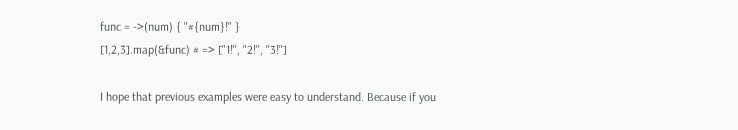func = ->(num) { "#{num}!" }
[1,2,3].map(&func) # => ["1!", "2!", "3!"]

I hope that previous examples were easy to understand. Because if you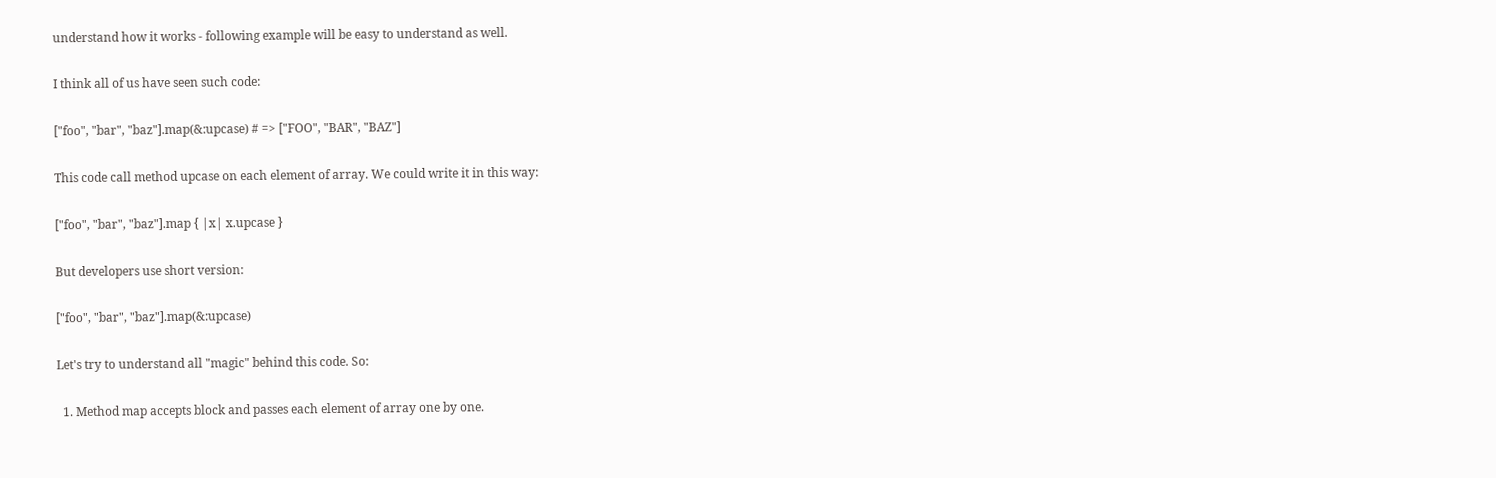understand how it works - following example will be easy to understand as well.

I think all of us have seen such code:

["foo", "bar", "baz"].map(&:upcase) # => ["FOO", "BAR", "BAZ"]

This code call method upcase on each element of array. We could write it in this way:

["foo", "bar", "baz"].map { |x| x.upcase }

But developers use short version:

["foo", "bar", "baz"].map(&:upcase)

Let's try to understand all "magic" behind this code. So:

  1. Method map accepts block and passes each element of array one by one.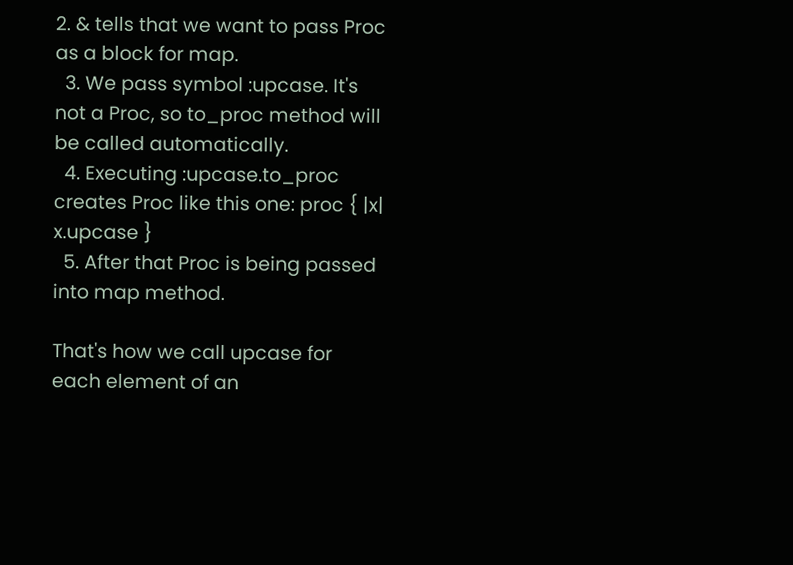2. & tells that we want to pass Proc as a block for map.
  3. We pass symbol :upcase. It's not a Proc, so to_proc method will be called automatically.
  4. Executing :upcase.to_proc creates Proc like this one: proc { |x| x.upcase }
  5. After that Proc is being passed into map method.

That's how we call upcase for each element of an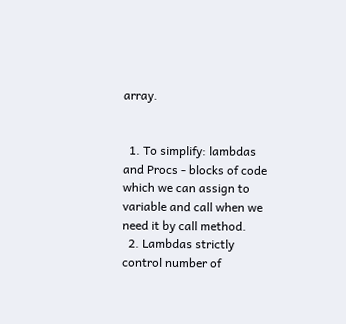array.


  1. To simplify: lambdas and Procs - blocks of code which we can assign to variable and call when we need it by call method.
  2. Lambdas strictly control number of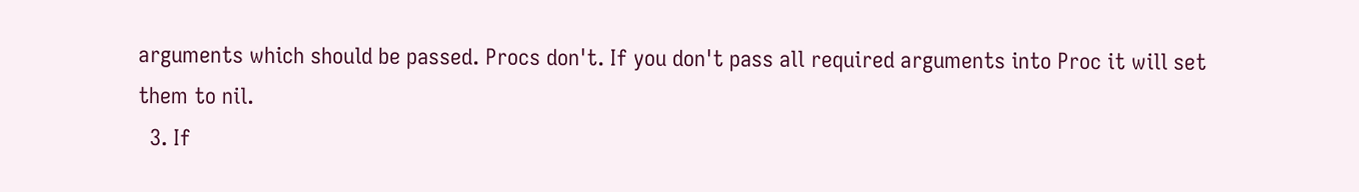arguments which should be passed. Procs don't. If you don't pass all required arguments into Proc it will set them to nil.
  3. If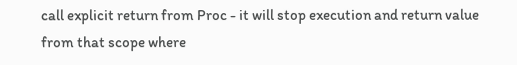call explicit return from Proc - it will stop execution and return value from that scope where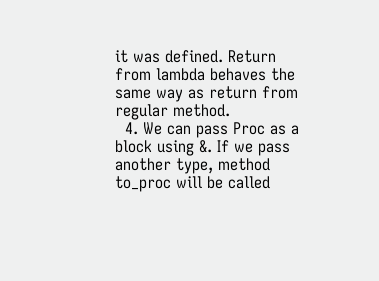it was defined. Return from lambda behaves the same way as return from regular method.
  4. We can pass Proc as a block using &. If we pass another type, method to_proc will be called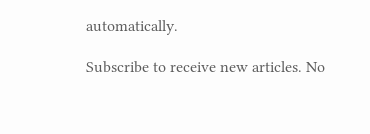automatically.

Subscribe to receive new articles. No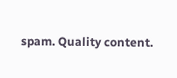spam. Quality content.